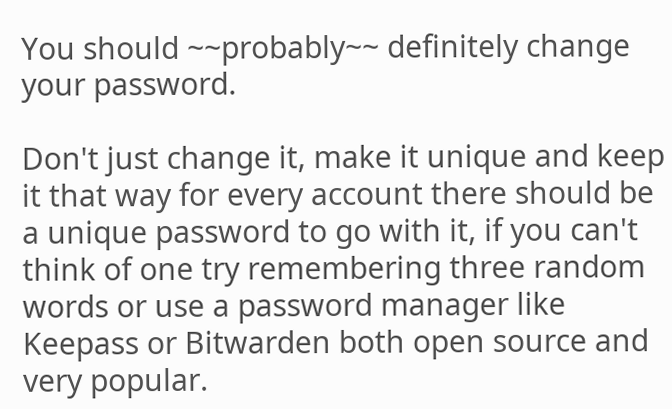You should ~~probably~~ definitely change your password.

Don't just change it, make it unique and keep it that way for every account there should be a unique password to go with it, if you can't think of one try remembering three random words or use a password manager like Keepass or Bitwarden both open source and very popular.